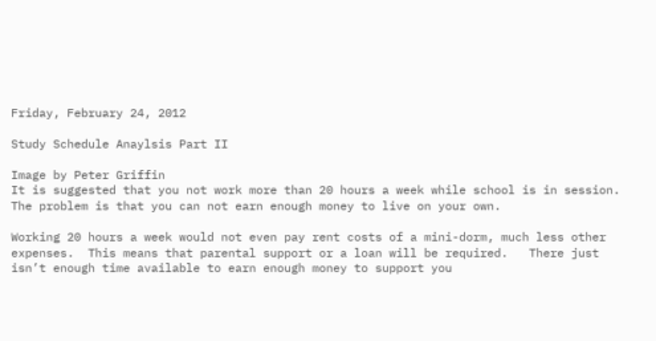Friday, February 24, 2012

Study Schedule Anaylsis Part II

Image by Peter Griffin
It is suggested that you not work more than 20 hours a week while school is in session.  The problem is that you can not earn enough money to live on your own.

Working 20 hours a week would not even pay rent costs of a mini-dorm, much less other expenses.  This means that parental support or a loan will be required.   There just isn’t enough time available to earn enough money to support you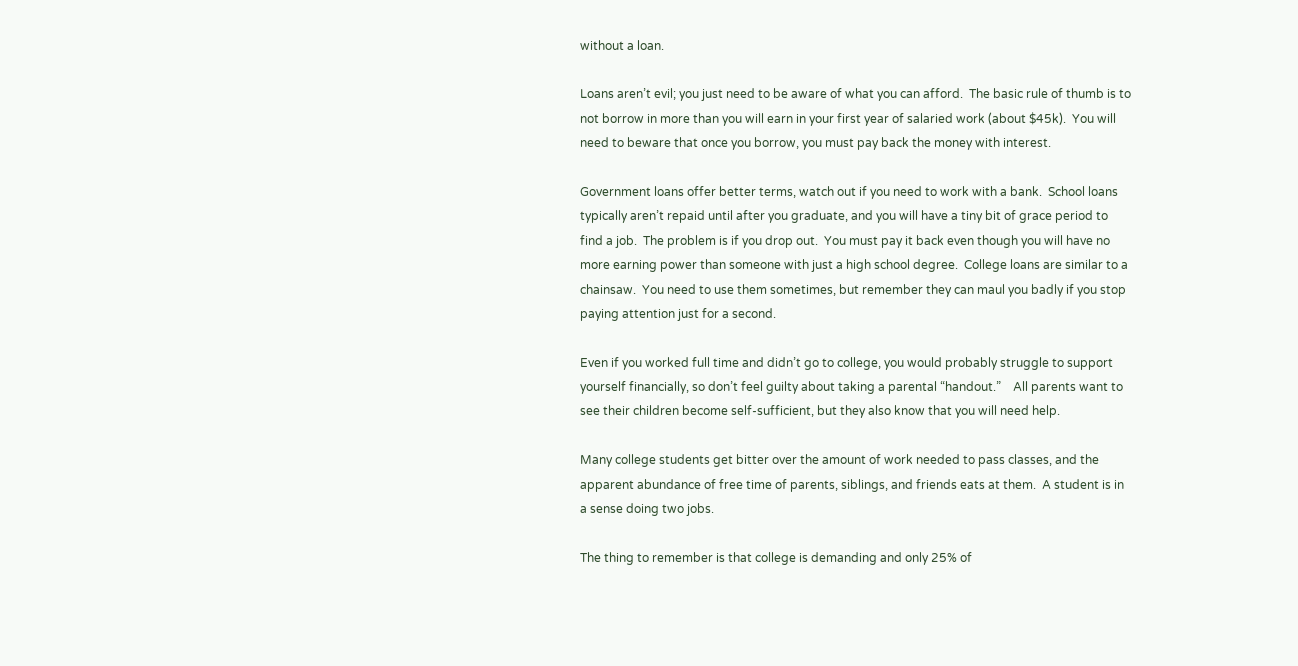without a loan.

Loans aren’t evil; you just need to be aware of what you can afford.  The basic rule of thumb is to not borrow in more than you will earn in your first year of salaried work (about $45k).  You will need to beware that once you borrow, you must pay back the money with interest.

Government loans offer better terms, watch out if you need to work with a bank.  School loans typically aren’t repaid until after you graduate, and you will have a tiny bit of grace period to find a job.  The problem is if you drop out.  You must pay it back even though you will have no more earning power than someone with just a high school degree.  College loans are similar to a chainsaw.  You need to use them sometimes, but remember they can maul you badly if you stop paying attention just for a second.

Even if you worked full time and didn’t go to college, you would probably struggle to support yourself financially, so don’t feel guilty about taking a parental “handout.”    All parents want to see their children become self-sufficient, but they also know that you will need help.

Many college students get bitter over the amount of work needed to pass classes, and the apparent abundance of free time of parents, siblings, and friends eats at them.  A student is in a sense doing two jobs.

The thing to remember is that college is demanding and only 25% of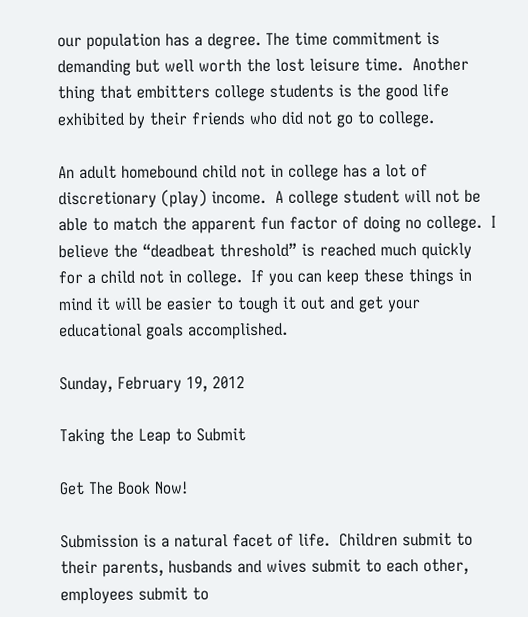our population has a degree. The time commitment is demanding but well worth the lost leisure time.  Another thing that embitters college students is the good life exhibited by their friends who did not go to college.

An adult homebound child not in college has a lot of discretionary (play) income.  A college student will not be able to match the apparent fun factor of doing no college.  I believe the “deadbeat threshold” is reached much quickly for a child not in college.  If you can keep these things in mind it will be easier to tough it out and get your educational goals accomplished.

Sunday, February 19, 2012

Taking the Leap to Submit

Get The Book Now!

Submission is a natural facet of life.  Children submit to their parents, husbands and wives submit to each other, employees submit to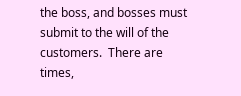the boss, and bosses must submit to the will of the customers.  There are times,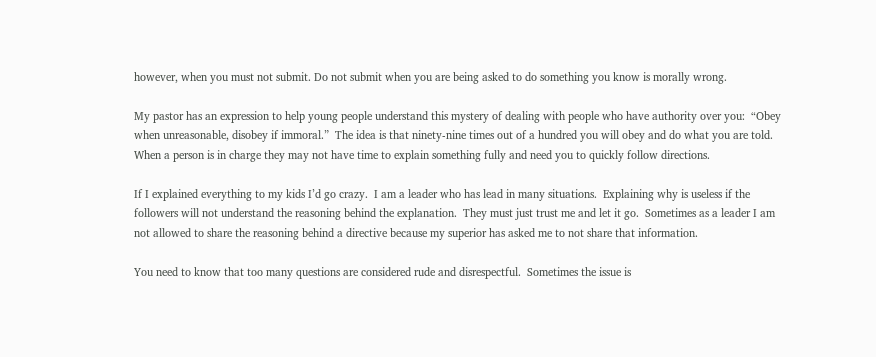however, when you must not submit. Do not submit when you are being asked to do something you know is morally wrong.

My pastor has an expression to help young people understand this mystery of dealing with people who have authority over you:  “Obey when unreasonable, disobey if immoral.”  The idea is that ninety-nine times out of a hundred you will obey and do what you are told.  When a person is in charge they may not have time to explain something fully and need you to quickly follow directions.

If I explained everything to my kids I’d go crazy.  I am a leader who has lead in many situations.  Explaining why is useless if the followers will not understand the reasoning behind the explanation.  They must just trust me and let it go.  Sometimes as a leader I am not allowed to share the reasoning behind a directive because my superior has asked me to not share that information.

You need to know that too many questions are considered rude and disrespectful.  Sometimes the issue is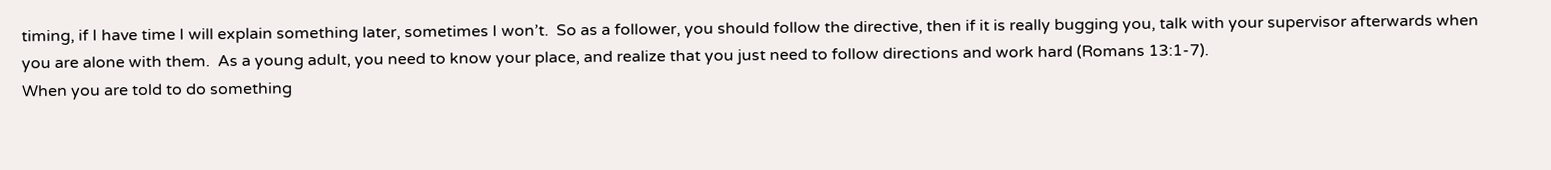timing, if I have time I will explain something later, sometimes I won’t.  So as a follower, you should follow the directive, then if it is really bugging you, talk with your supervisor afterwards when you are alone with them.  As a young adult, you need to know your place, and realize that you just need to follow directions and work hard (Romans 13:1-7).
When you are told to do something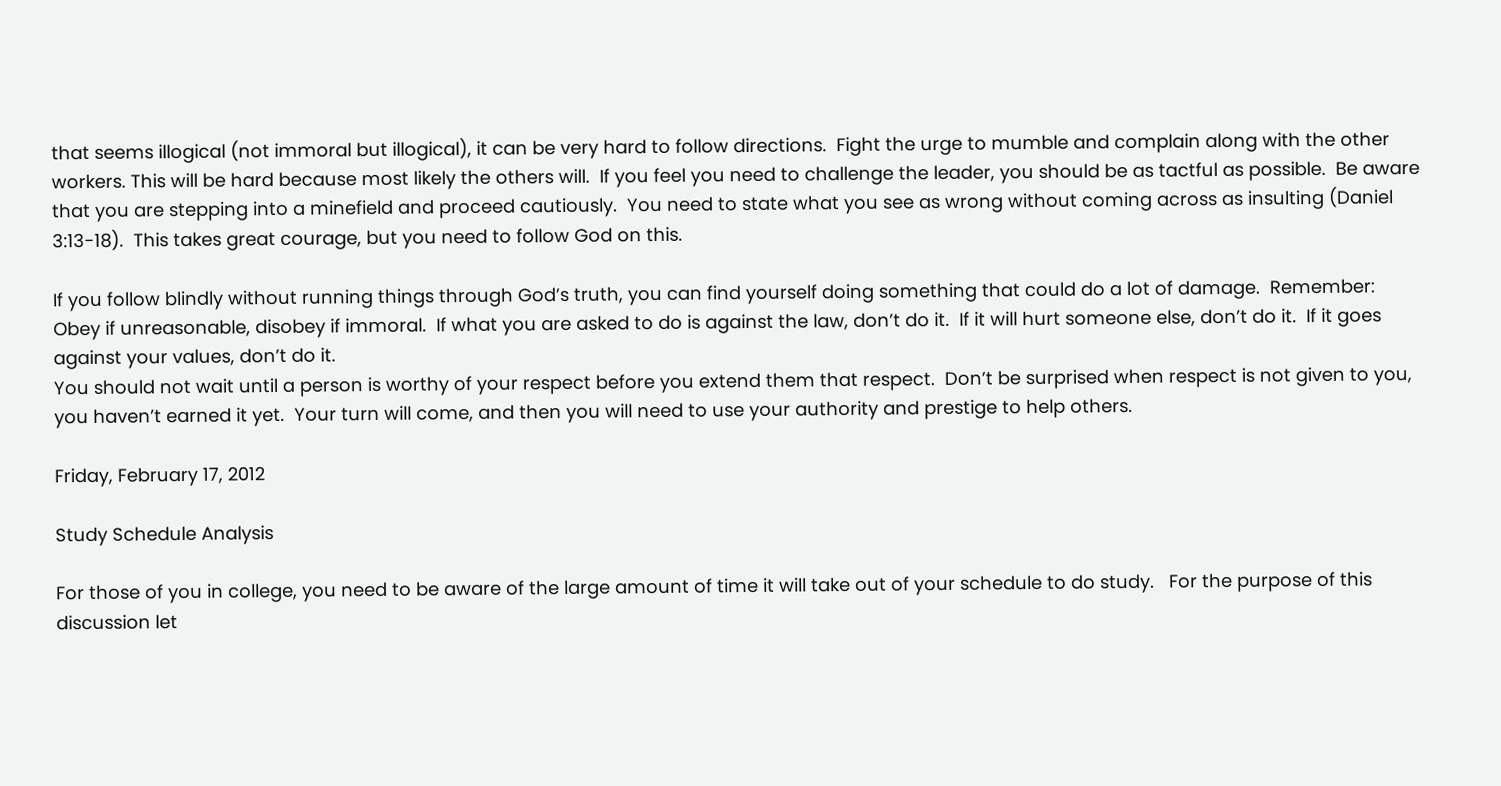that seems illogical (not immoral but illogical), it can be very hard to follow directions.  Fight the urge to mumble and complain along with the other workers. This will be hard because most likely the others will.  If you feel you need to challenge the leader, you should be as tactful as possible.  Be aware that you are stepping into a minefield and proceed cautiously.  You need to state what you see as wrong without coming across as insulting (Daniel 3:13-18).  This takes great courage, but you need to follow God on this.

If you follow blindly without running things through God’s truth, you can find yourself doing something that could do a lot of damage.  Remember: Obey if unreasonable, disobey if immoral.  If what you are asked to do is against the law, don’t do it.  If it will hurt someone else, don’t do it.  If it goes against your values, don’t do it.
You should not wait until a person is worthy of your respect before you extend them that respect.  Don’t be surprised when respect is not given to you, you haven’t earned it yet.  Your turn will come, and then you will need to use your authority and prestige to help others.

Friday, February 17, 2012

Study Schedule Analysis

For those of you in college, you need to be aware of the large amount of time it will take out of your schedule to do study.   For the purpose of this discussion let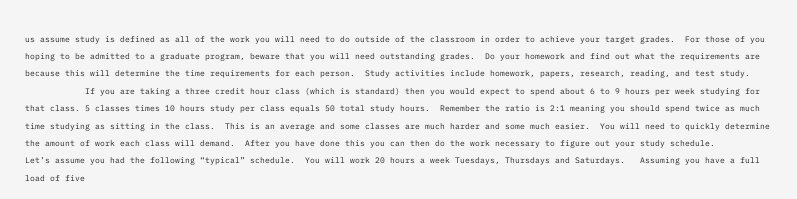us assume study is defined as all of the work you will need to do outside of the classroom in order to achieve your target grades.  For those of you hoping to be admitted to a graduate program, beware that you will need outstanding grades.  Do your homework and find out what the requirements are because this will determine the time requirements for each person.  Study activities include homework, papers, research, reading, and test study.
            If you are taking a three credit hour class (which is standard) then you would expect to spend about 6 to 9 hours per week studying for that class. 5 classes times 10 hours study per class equals 50 total study hours.  Remember the ratio is 2:1 meaning you should spend twice as much time studying as sitting in the class.  This is an average and some classes are much harder and some much easier.  You will need to quickly determine the amount of work each class will demand.  After you have done this you can then do the work necessary to figure out your study schedule.
Let’s assume you had the following “typical” schedule.  You will work 20 hours a week Tuesdays, Thursdays and Saturdays.   Assuming you have a full load of five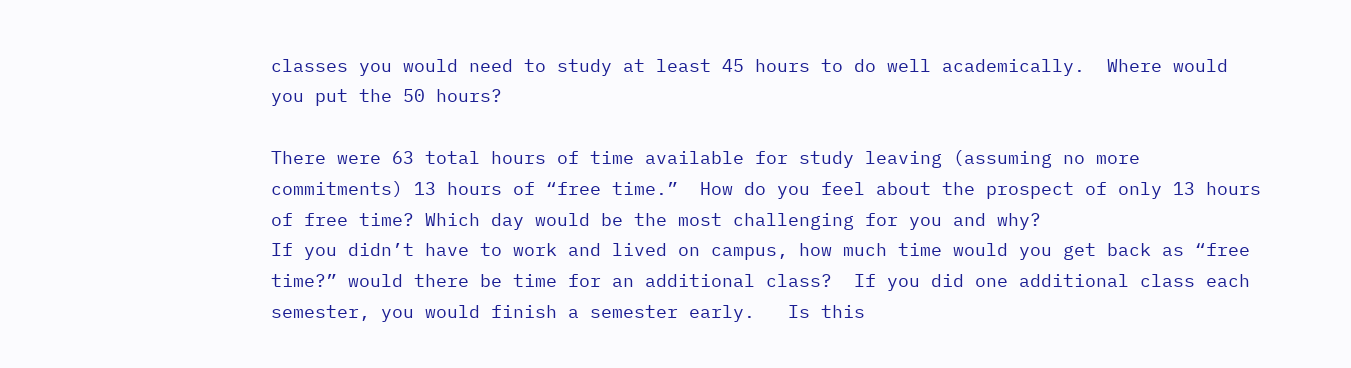classes you would need to study at least 45 hours to do well academically.  Where would you put the 50 hours?

There were 63 total hours of time available for study leaving (assuming no more commitments) 13 hours of “free time.”  How do you feel about the prospect of only 13 hours of free time? Which day would be the most challenging for you and why?
If you didn’t have to work and lived on campus, how much time would you get back as “free time?” would there be time for an additional class?  If you did one additional class each semester, you would finish a semester early.   Is this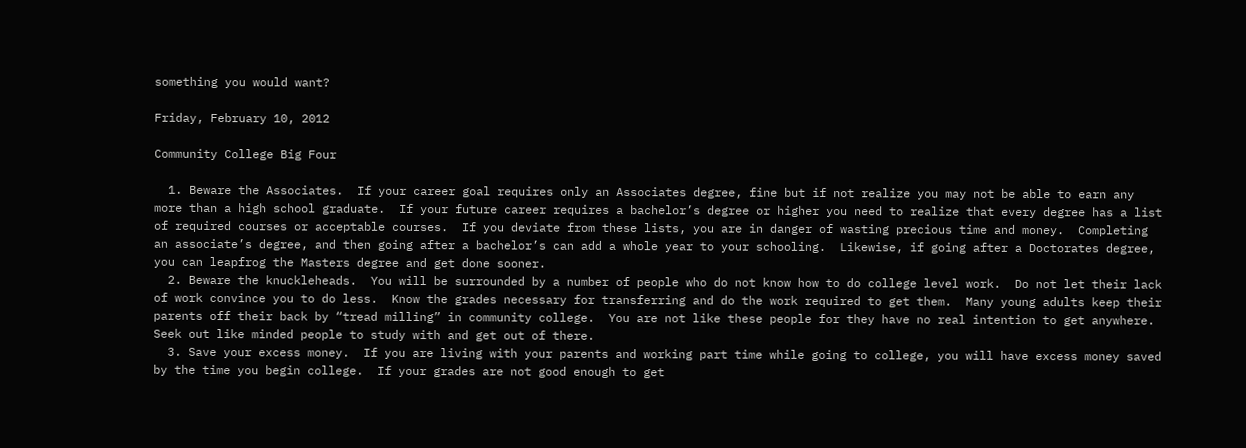something you would want?

Friday, February 10, 2012

Community College Big Four

  1. Beware the Associates.  If your career goal requires only an Associates degree, fine but if not realize you may not be able to earn any more than a high school graduate.  If your future career requires a bachelor’s degree or higher you need to realize that every degree has a list of required courses or acceptable courses.  If you deviate from these lists, you are in danger of wasting precious time and money.  Completing an associate’s degree, and then going after a bachelor’s can add a whole year to your schooling.  Likewise, if going after a Doctorates degree, you can leapfrog the Masters degree and get done sooner.
  2. Beware the knuckleheads.  You will be surrounded by a number of people who do not know how to do college level work.  Do not let their lack of work convince you to do less.  Know the grades necessary for transferring and do the work required to get them.  Many young adults keep their parents off their back by “tread milling” in community college.  You are not like these people for they have no real intention to get anywhere.  Seek out like minded people to study with and get out of there.
  3. Save your excess money.  If you are living with your parents and working part time while going to college, you will have excess money saved by the time you begin college.  If your grades are not good enough to get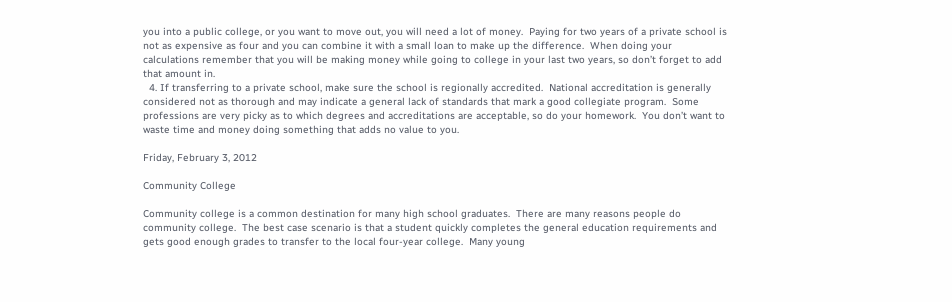you into a public college, or you want to move out, you will need a lot of money.  Paying for two years of a private school is not as expensive as four and you can combine it with a small loan to make up the difference.  When doing your calculations remember that you will be making money while going to college in your last two years, so don’t forget to add that amount in.
  4. If transferring to a private school, make sure the school is regionally accredited.  National accreditation is generally considered not as thorough and may indicate a general lack of standards that mark a good collegiate program.  Some professions are very picky as to which degrees and accreditations are acceptable, so do your homework.  You don’t want to waste time and money doing something that adds no value to you.

Friday, February 3, 2012

Community College

Community college is a common destination for many high school graduates.  There are many reasons people do community college.  The best case scenario is that a student quickly completes the general education requirements and gets good enough grades to transfer to the local four-year college.  Many young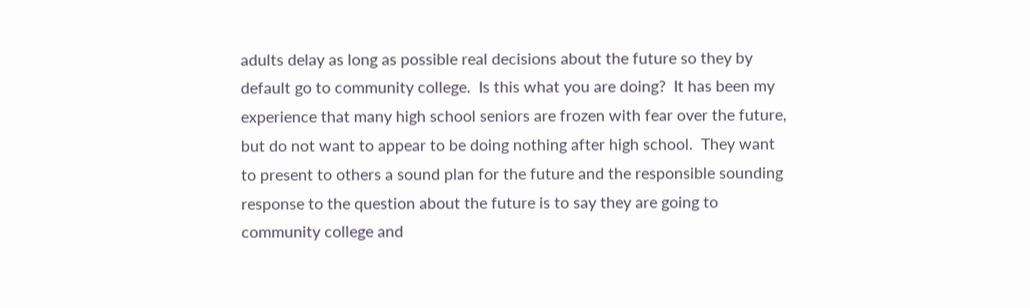adults delay as long as possible real decisions about the future so they by default go to community college.  Is this what you are doing?  It has been my experience that many high school seniors are frozen with fear over the future, but do not want to appear to be doing nothing after high school.  They want to present to others a sound plan for the future and the responsible sounding response to the question about the future is to say they are going to community college and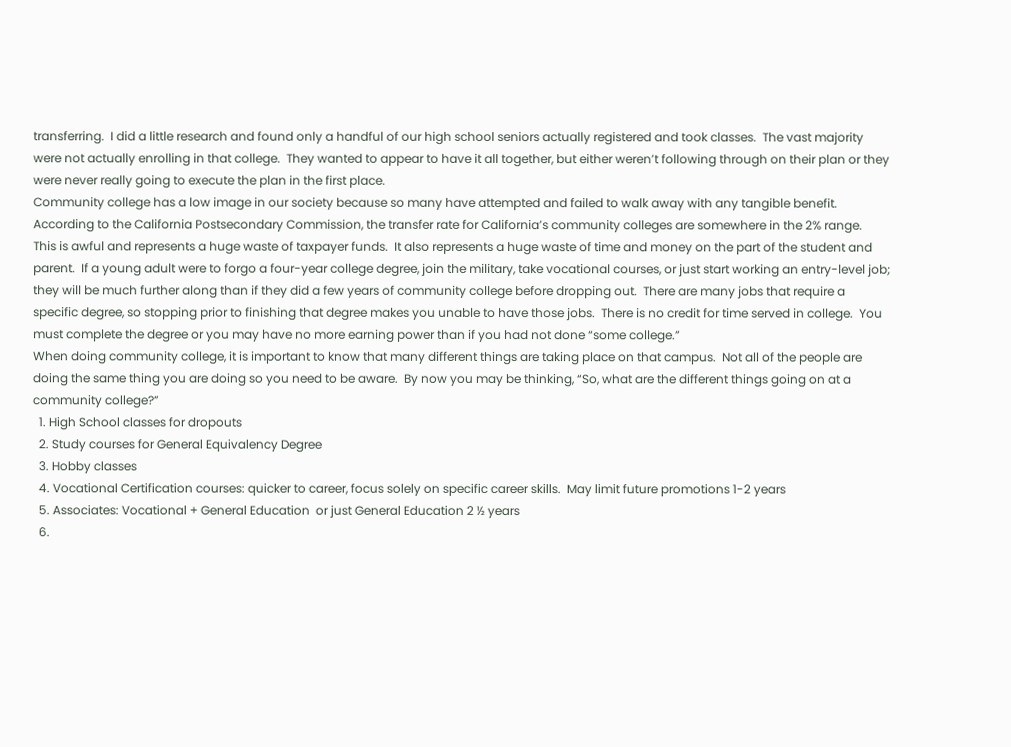transferring.  I did a little research and found only a handful of our high school seniors actually registered and took classes.  The vast majority were not actually enrolling in that college.  They wanted to appear to have it all together, but either weren’t following through on their plan or they were never really going to execute the plan in the first place.
Community college has a low image in our society because so many have attempted and failed to walk away with any tangible benefit.  According to the California Postsecondary Commission, the transfer rate for California’s community colleges are somewhere in the 2% range.  This is awful and represents a huge waste of taxpayer funds.  It also represents a huge waste of time and money on the part of the student and parent.  If a young adult were to forgo a four-year college degree, join the military, take vocational courses, or just start working an entry-level job; they will be much further along than if they did a few years of community college before dropping out.  There are many jobs that require a specific degree, so stopping prior to finishing that degree makes you unable to have those jobs.  There is no credit for time served in college.  You must complete the degree or you may have no more earning power than if you had not done “some college.”
When doing community college, it is important to know that many different things are taking place on that campus.  Not all of the people are doing the same thing you are doing so you need to be aware.  By now you may be thinking, “So, what are the different things going on at a community college?”
  1. High School classes for dropouts
  2. Study courses for General Equivalency Degree
  3. Hobby classes
  4. Vocational Certification courses: quicker to career, focus solely on specific career skills.  May limit future promotions 1-2 years
  5. Associates: Vocational + General Education  or just General Education 2 ½ years
  6.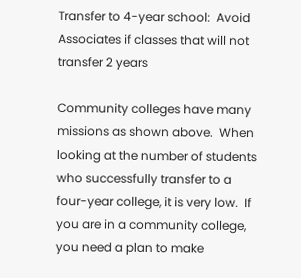Transfer to 4-year school:  Avoid Associates if classes that will not transfer 2 years

Community colleges have many missions as shown above.  When looking at the number of students who successfully transfer to a four-year college, it is very low.  If you are in a community college, you need a plan to make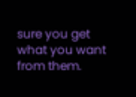sure you get what you want from them.